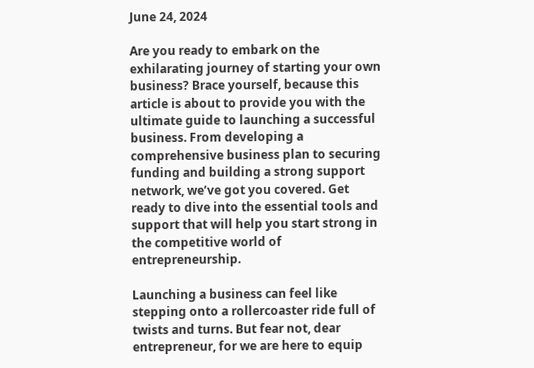June 24, 2024

Are you ready to embark on the exhilarating journey of starting your own business? Brace yourself, because this article is about to provide you with the ultimate guide to launching a successful business. From developing a comprehensive business plan to securing funding and building a strong support network, we’ve got you covered. Get ready to dive into the essential tools and support that will help you start strong in the competitive world of entrepreneurship.

Launching a business can feel like stepping onto a rollercoaster ride full of twists and turns. But fear not, dear entrepreneur, for we are here to equip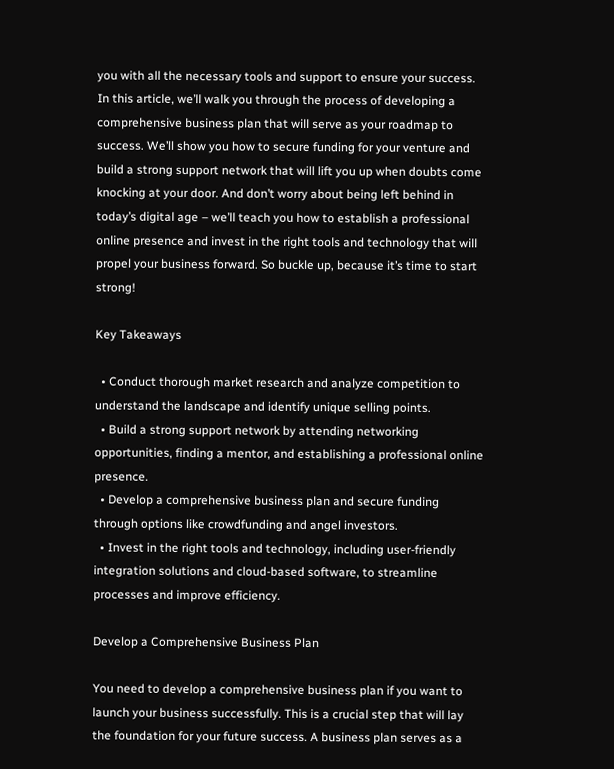you with all the necessary tools and support to ensure your success. In this article, we’ll walk you through the process of developing a comprehensive business plan that will serve as your roadmap to success. We’ll show you how to secure funding for your venture and build a strong support network that will lift you up when doubts come knocking at your door. And don’t worry about being left behind in today’s digital age – we’ll teach you how to establish a professional online presence and invest in the right tools and technology that will propel your business forward. So buckle up, because it’s time to start strong!

Key Takeaways

  • Conduct thorough market research and analyze competition to understand the landscape and identify unique selling points.
  • Build a strong support network by attending networking opportunities, finding a mentor, and establishing a professional online presence.
  • Develop a comprehensive business plan and secure funding through options like crowdfunding and angel investors.
  • Invest in the right tools and technology, including user-friendly integration solutions and cloud-based software, to streamline processes and improve efficiency.

Develop a Comprehensive Business Plan

You need to develop a comprehensive business plan if you want to launch your business successfully. This is a crucial step that will lay the foundation for your future success. A business plan serves as a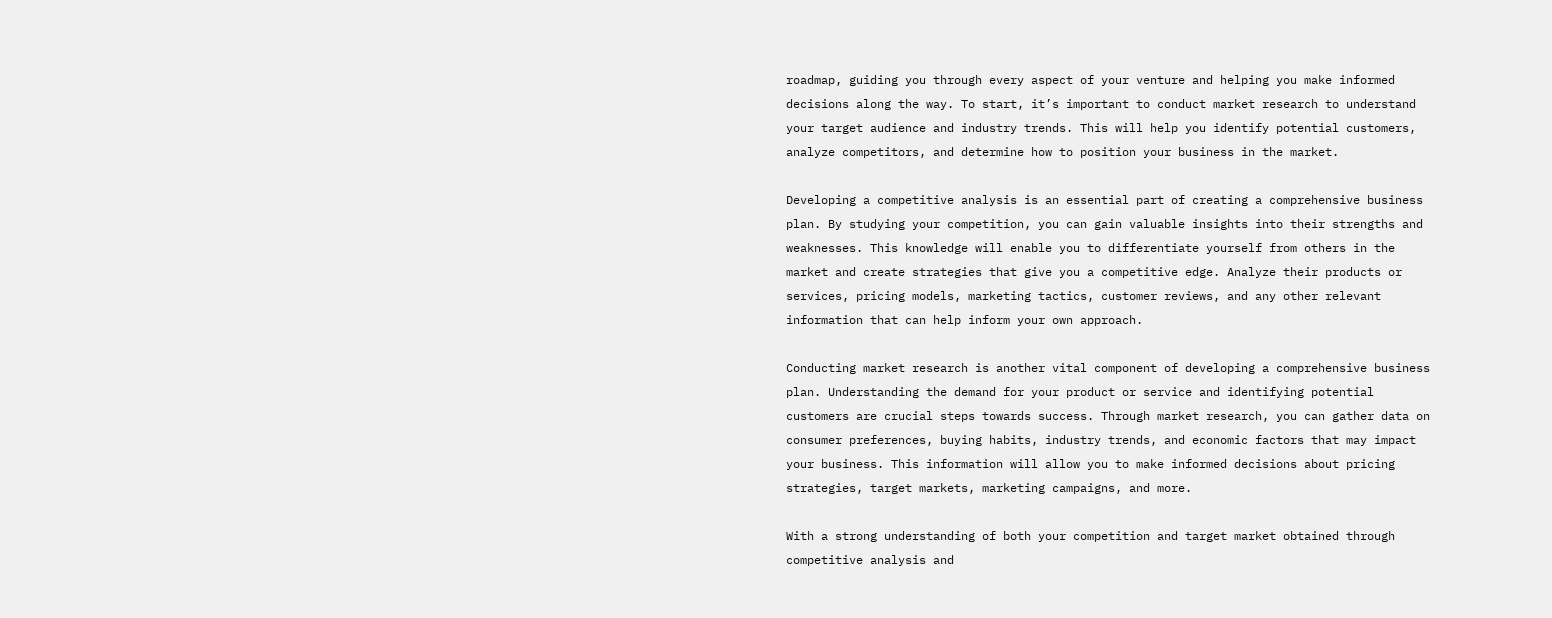roadmap, guiding you through every aspect of your venture and helping you make informed decisions along the way. To start, it’s important to conduct market research to understand your target audience and industry trends. This will help you identify potential customers, analyze competitors, and determine how to position your business in the market.

Developing a competitive analysis is an essential part of creating a comprehensive business plan. By studying your competition, you can gain valuable insights into their strengths and weaknesses. This knowledge will enable you to differentiate yourself from others in the market and create strategies that give you a competitive edge. Analyze their products or services, pricing models, marketing tactics, customer reviews, and any other relevant information that can help inform your own approach.

Conducting market research is another vital component of developing a comprehensive business plan. Understanding the demand for your product or service and identifying potential customers are crucial steps towards success. Through market research, you can gather data on consumer preferences, buying habits, industry trends, and economic factors that may impact your business. This information will allow you to make informed decisions about pricing strategies, target markets, marketing campaigns, and more.

With a strong understanding of both your competition and target market obtained through competitive analysis and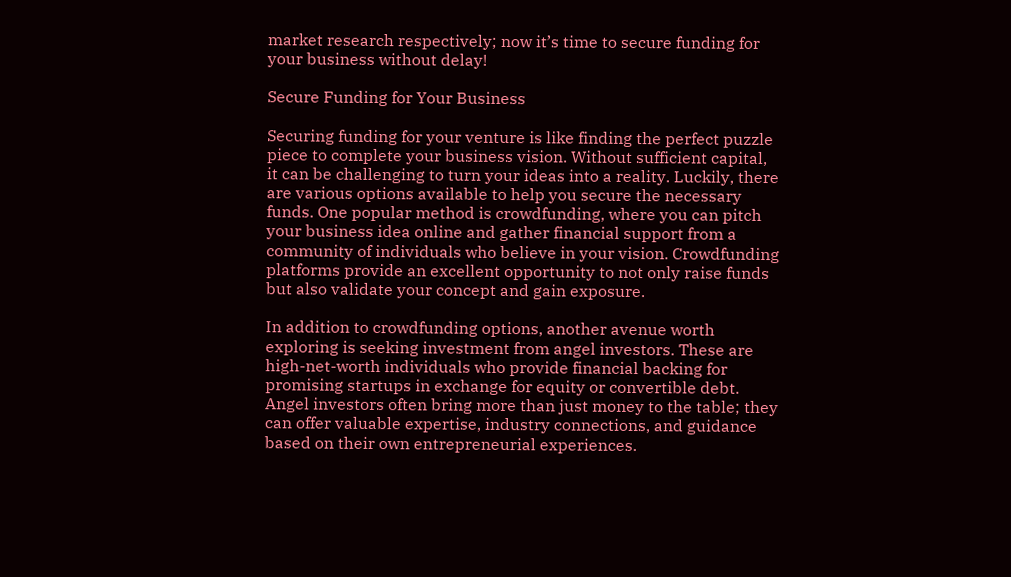market research respectively; now it’s time to secure funding for your business without delay!

Secure Funding for Your Business

Securing funding for your venture is like finding the perfect puzzle piece to complete your business vision. Without sufficient capital, it can be challenging to turn your ideas into a reality. Luckily, there are various options available to help you secure the necessary funds. One popular method is crowdfunding, where you can pitch your business idea online and gather financial support from a community of individuals who believe in your vision. Crowdfunding platforms provide an excellent opportunity to not only raise funds but also validate your concept and gain exposure.

In addition to crowdfunding options, another avenue worth exploring is seeking investment from angel investors. These are high-net-worth individuals who provide financial backing for promising startups in exchange for equity or convertible debt. Angel investors often bring more than just money to the table; they can offer valuable expertise, industry connections, and guidance based on their own entrepreneurial experiences.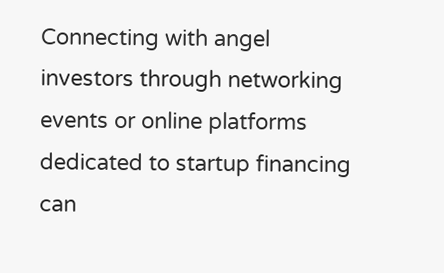Connecting with angel investors through networking events or online platforms dedicated to startup financing can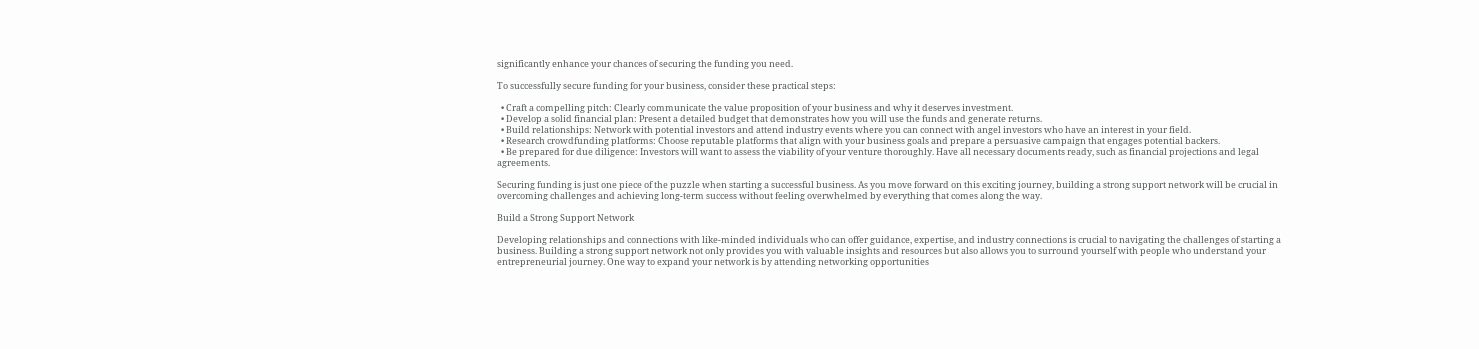significantly enhance your chances of securing the funding you need.

To successfully secure funding for your business, consider these practical steps:

  • Craft a compelling pitch: Clearly communicate the value proposition of your business and why it deserves investment.
  • Develop a solid financial plan: Present a detailed budget that demonstrates how you will use the funds and generate returns.
  • Build relationships: Network with potential investors and attend industry events where you can connect with angel investors who have an interest in your field.
  • Research crowdfunding platforms: Choose reputable platforms that align with your business goals and prepare a persuasive campaign that engages potential backers.
  • Be prepared for due diligence: Investors will want to assess the viability of your venture thoroughly. Have all necessary documents ready, such as financial projections and legal agreements.

Securing funding is just one piece of the puzzle when starting a successful business. As you move forward on this exciting journey, building a strong support network will be crucial in overcoming challenges and achieving long-term success without feeling overwhelmed by everything that comes along the way.

Build a Strong Support Network

Developing relationships and connections with like-minded individuals who can offer guidance, expertise, and industry connections is crucial to navigating the challenges of starting a business. Building a strong support network not only provides you with valuable insights and resources but also allows you to surround yourself with people who understand your entrepreneurial journey. One way to expand your network is by attending networking opportunities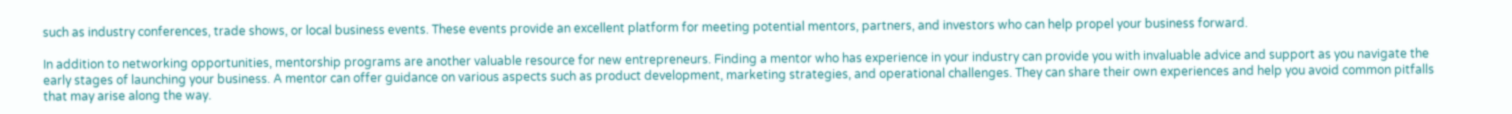such as industry conferences, trade shows, or local business events. These events provide an excellent platform for meeting potential mentors, partners, and investors who can help propel your business forward.

In addition to networking opportunities, mentorship programs are another valuable resource for new entrepreneurs. Finding a mentor who has experience in your industry can provide you with invaluable advice and support as you navigate the early stages of launching your business. A mentor can offer guidance on various aspects such as product development, marketing strategies, and operational challenges. They can share their own experiences and help you avoid common pitfalls that may arise along the way.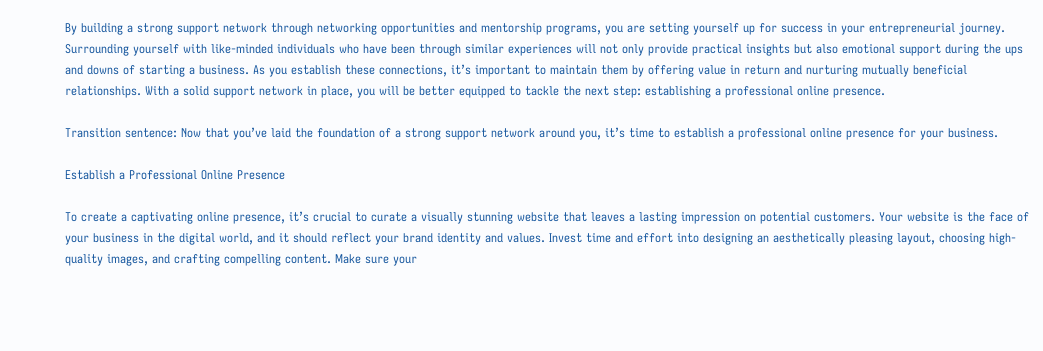By building a strong support network through networking opportunities and mentorship programs, you are setting yourself up for success in your entrepreneurial journey. Surrounding yourself with like-minded individuals who have been through similar experiences will not only provide practical insights but also emotional support during the ups and downs of starting a business. As you establish these connections, it’s important to maintain them by offering value in return and nurturing mutually beneficial relationships. With a solid support network in place, you will be better equipped to tackle the next step: establishing a professional online presence.

Transition sentence: Now that you’ve laid the foundation of a strong support network around you, it’s time to establish a professional online presence for your business.

Establish a Professional Online Presence

To create a captivating online presence, it’s crucial to curate a visually stunning website that leaves a lasting impression on potential customers. Your website is the face of your business in the digital world, and it should reflect your brand identity and values. Invest time and effort into designing an aesthetically pleasing layout, choosing high-quality images, and crafting compelling content. Make sure your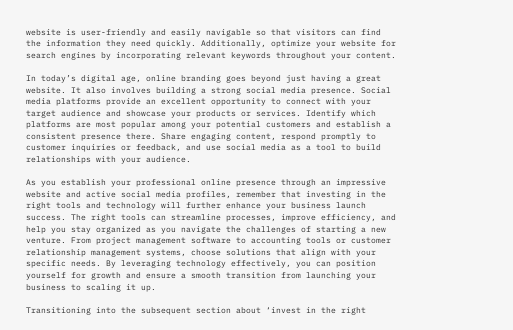website is user-friendly and easily navigable so that visitors can find the information they need quickly. Additionally, optimize your website for search engines by incorporating relevant keywords throughout your content.

In today’s digital age, online branding goes beyond just having a great website. It also involves building a strong social media presence. Social media platforms provide an excellent opportunity to connect with your target audience and showcase your products or services. Identify which platforms are most popular among your potential customers and establish a consistent presence there. Share engaging content, respond promptly to customer inquiries or feedback, and use social media as a tool to build relationships with your audience.

As you establish your professional online presence through an impressive website and active social media profiles, remember that investing in the right tools and technology will further enhance your business launch success. The right tools can streamline processes, improve efficiency, and help you stay organized as you navigate the challenges of starting a new venture. From project management software to accounting tools or customer relationship management systems, choose solutions that align with your specific needs. By leveraging technology effectively, you can position yourself for growth and ensure a smooth transition from launching your business to scaling it up.

Transitioning into the subsequent section about ‘invest in the right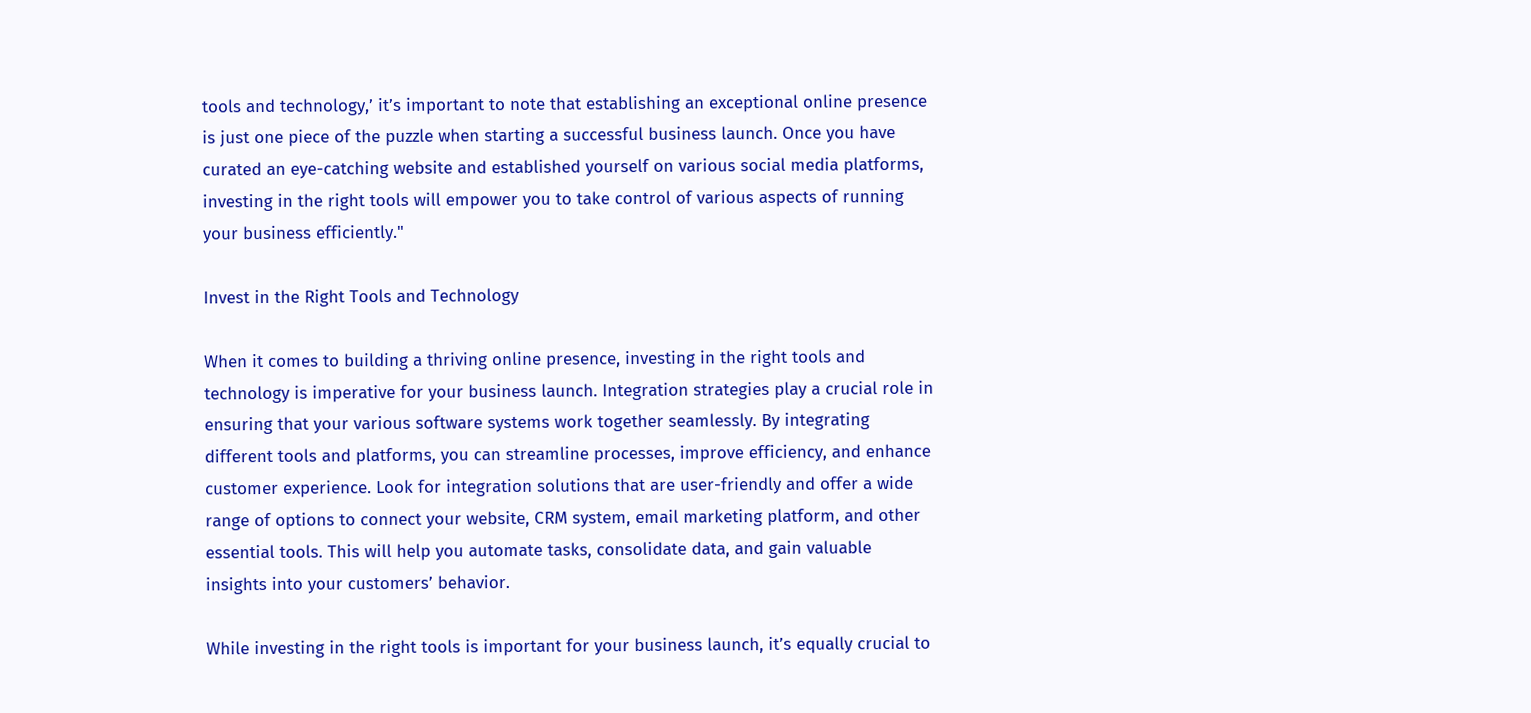tools and technology,’ it’s important to note that establishing an exceptional online presence is just one piece of the puzzle when starting a successful business launch. Once you have curated an eye-catching website and established yourself on various social media platforms, investing in the right tools will empower you to take control of various aspects of running your business efficiently."

Invest in the Right Tools and Technology

When it comes to building a thriving online presence, investing in the right tools and technology is imperative for your business launch. Integration strategies play a crucial role in ensuring that your various software systems work together seamlessly. By integrating different tools and platforms, you can streamline processes, improve efficiency, and enhance customer experience. Look for integration solutions that are user-friendly and offer a wide range of options to connect your website, CRM system, email marketing platform, and other essential tools. This will help you automate tasks, consolidate data, and gain valuable insights into your customers’ behavior.

While investing in the right tools is important for your business launch, it’s equally crucial to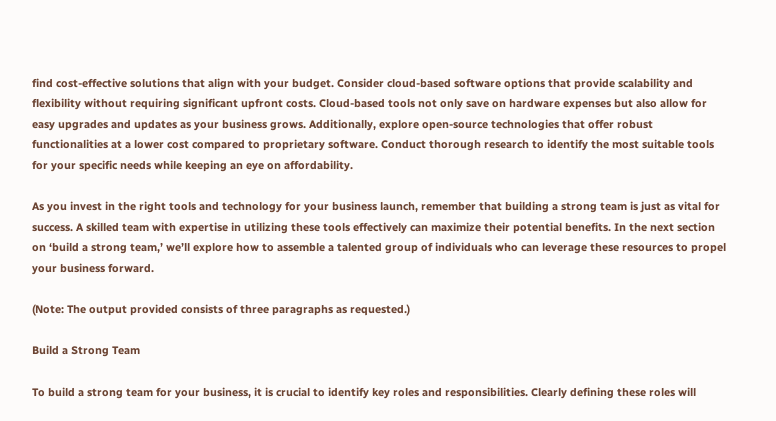find cost-effective solutions that align with your budget. Consider cloud-based software options that provide scalability and flexibility without requiring significant upfront costs. Cloud-based tools not only save on hardware expenses but also allow for easy upgrades and updates as your business grows. Additionally, explore open-source technologies that offer robust functionalities at a lower cost compared to proprietary software. Conduct thorough research to identify the most suitable tools for your specific needs while keeping an eye on affordability.

As you invest in the right tools and technology for your business launch, remember that building a strong team is just as vital for success. A skilled team with expertise in utilizing these tools effectively can maximize their potential benefits. In the next section on ‘build a strong team,’ we’ll explore how to assemble a talented group of individuals who can leverage these resources to propel your business forward.

(Note: The output provided consists of three paragraphs as requested.)

Build a Strong Team

To build a strong team for your business, it is crucial to identify key roles and responsibilities. Clearly defining these roles will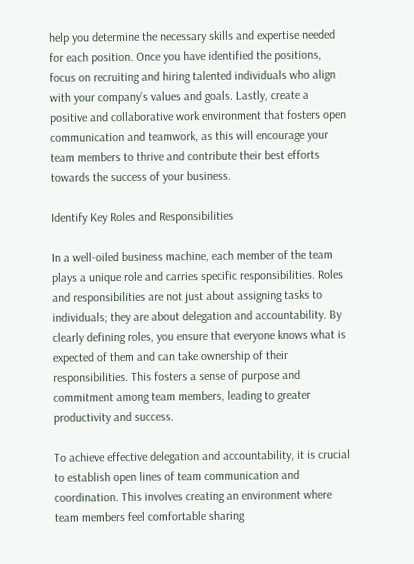help you determine the necessary skills and expertise needed for each position. Once you have identified the positions, focus on recruiting and hiring talented individuals who align with your company’s values and goals. Lastly, create a positive and collaborative work environment that fosters open communication and teamwork, as this will encourage your team members to thrive and contribute their best efforts towards the success of your business.

Identify Key Roles and Responsibilities

In a well-oiled business machine, each member of the team plays a unique role and carries specific responsibilities. Roles and responsibilities are not just about assigning tasks to individuals; they are about delegation and accountability. By clearly defining roles, you ensure that everyone knows what is expected of them and can take ownership of their responsibilities. This fosters a sense of purpose and commitment among team members, leading to greater productivity and success.

To achieve effective delegation and accountability, it is crucial to establish open lines of team communication and coordination. This involves creating an environment where team members feel comfortable sharing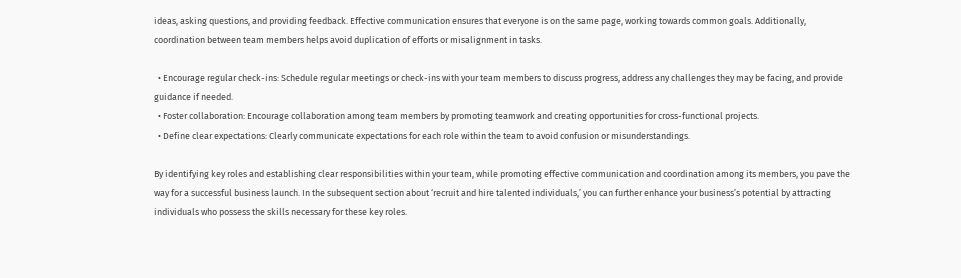ideas, asking questions, and providing feedback. Effective communication ensures that everyone is on the same page, working towards common goals. Additionally, coordination between team members helps avoid duplication of efforts or misalignment in tasks.

  • Encourage regular check-ins: Schedule regular meetings or check-ins with your team members to discuss progress, address any challenges they may be facing, and provide guidance if needed.
  • Foster collaboration: Encourage collaboration among team members by promoting teamwork and creating opportunities for cross-functional projects.
  • Define clear expectations: Clearly communicate expectations for each role within the team to avoid confusion or misunderstandings.

By identifying key roles and establishing clear responsibilities within your team, while promoting effective communication and coordination among its members, you pave the way for a successful business launch. In the subsequent section about ‘recruit and hire talented individuals,’ you can further enhance your business’s potential by attracting individuals who possess the skills necessary for these key roles.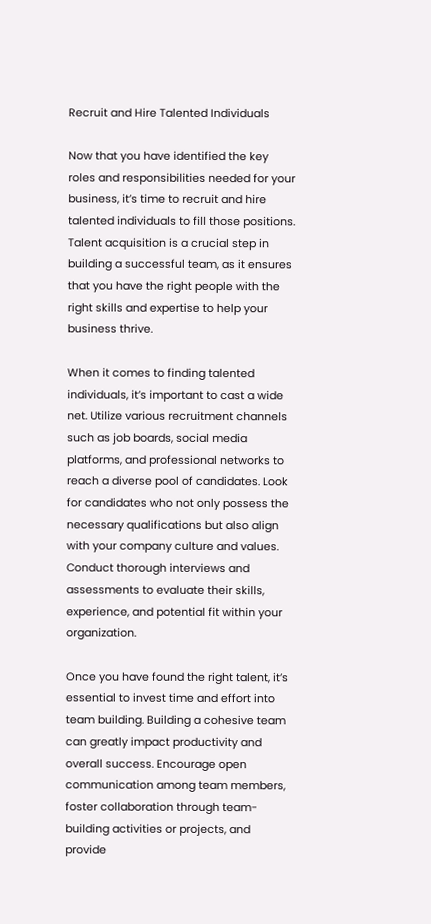Recruit and Hire Talented Individuals

Now that you have identified the key roles and responsibilities needed for your business, it’s time to recruit and hire talented individuals to fill those positions. Talent acquisition is a crucial step in building a successful team, as it ensures that you have the right people with the right skills and expertise to help your business thrive.

When it comes to finding talented individuals, it’s important to cast a wide net. Utilize various recruitment channels such as job boards, social media platforms, and professional networks to reach a diverse pool of candidates. Look for candidates who not only possess the necessary qualifications but also align with your company culture and values. Conduct thorough interviews and assessments to evaluate their skills, experience, and potential fit within your organization.

Once you have found the right talent, it’s essential to invest time and effort into team building. Building a cohesive team can greatly impact productivity and overall success. Encourage open communication among team members, foster collaboration through team-building activities or projects, and provide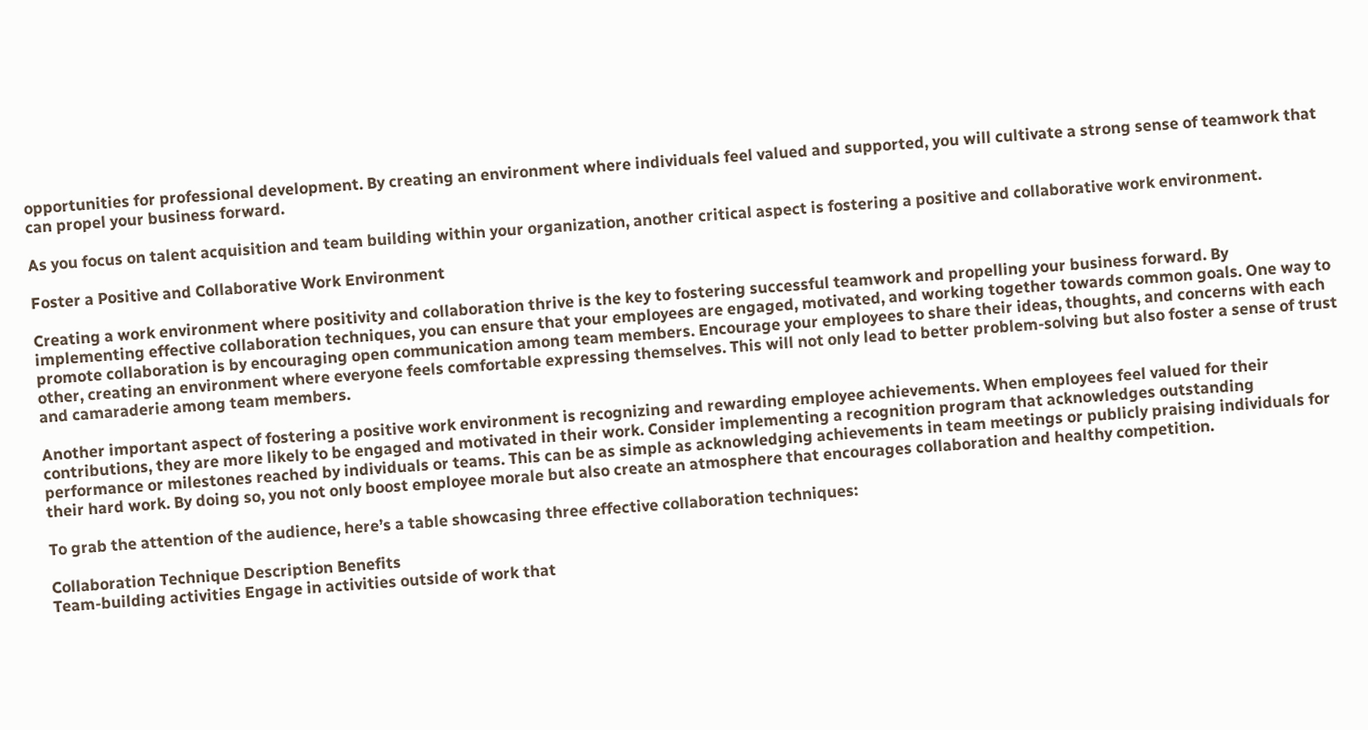opportunities for professional development. By creating an environment where individuals feel valued and supported, you will cultivate a strong sense of teamwork that can propel your business forward.

As you focus on talent acquisition and team building within your organization, another critical aspect is fostering a positive and collaborative work environment.

Foster a Positive and Collaborative Work Environment

Creating a work environment where positivity and collaboration thrive is the key to fostering successful teamwork and propelling your business forward. By implementing effective collaboration techniques, you can ensure that your employees are engaged, motivated, and working together towards common goals. One way to promote collaboration is by encouraging open communication among team members. Encourage your employees to share their ideas, thoughts, and concerns with each other, creating an environment where everyone feels comfortable expressing themselves. This will not only lead to better problem-solving but also foster a sense of trust and camaraderie among team members.

Another important aspect of fostering a positive work environment is recognizing and rewarding employee achievements. When employees feel valued for their contributions, they are more likely to be engaged and motivated in their work. Consider implementing a recognition program that acknowledges outstanding performance or milestones reached by individuals or teams. This can be as simple as acknowledging achievements in team meetings or publicly praising individuals for their hard work. By doing so, you not only boost employee morale but also create an atmosphere that encourages collaboration and healthy competition.

To grab the attention of the audience, here’s a table showcasing three effective collaboration techniques:

Collaboration Technique Description Benefits
Team-building activities Engage in activities outside of work that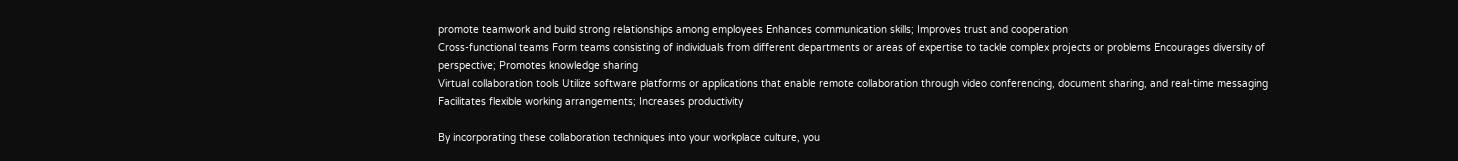promote teamwork and build strong relationships among employees Enhances communication skills; Improves trust and cooperation
Cross-functional teams Form teams consisting of individuals from different departments or areas of expertise to tackle complex projects or problems Encourages diversity of perspective; Promotes knowledge sharing
Virtual collaboration tools Utilize software platforms or applications that enable remote collaboration through video conferencing, document sharing, and real-time messaging Facilitates flexible working arrangements; Increases productivity

By incorporating these collaboration techniques into your workplace culture, you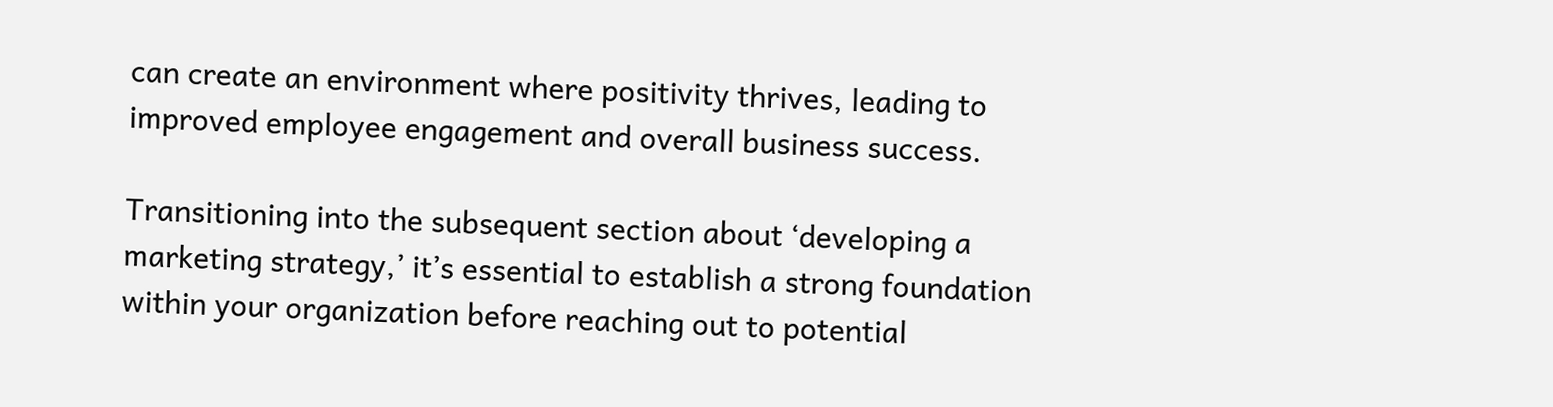can create an environment where positivity thrives, leading to improved employee engagement and overall business success.

Transitioning into the subsequent section about ‘developing a marketing strategy,’ it’s essential to establish a strong foundation within your organization before reaching out to potential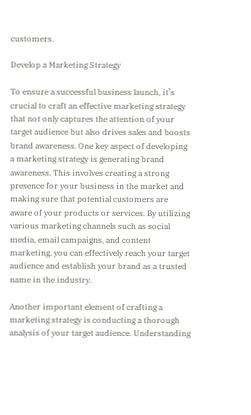customers.

Develop a Marketing Strategy

To ensure a successful business launch, it’s crucial to craft an effective marketing strategy that not only captures the attention of your target audience but also drives sales and boosts brand awareness. One key aspect of developing a marketing strategy is generating brand awareness. This involves creating a strong presence for your business in the market and making sure that potential customers are aware of your products or services. By utilizing various marketing channels such as social media, email campaigns, and content marketing, you can effectively reach your target audience and establish your brand as a trusted name in the industry.

Another important element of crafting a marketing strategy is conducting a thorough analysis of your target audience. Understanding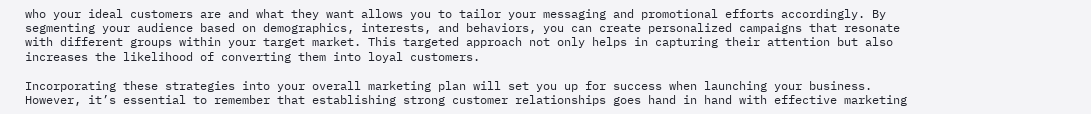who your ideal customers are and what they want allows you to tailor your messaging and promotional efforts accordingly. By segmenting your audience based on demographics, interests, and behaviors, you can create personalized campaigns that resonate with different groups within your target market. This targeted approach not only helps in capturing their attention but also increases the likelihood of converting them into loyal customers.

Incorporating these strategies into your overall marketing plan will set you up for success when launching your business. However, it’s essential to remember that establishing strong customer relationships goes hand in hand with effective marketing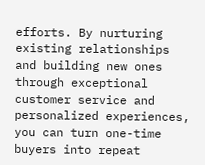efforts. By nurturing existing relationships and building new ones through exceptional customer service and personalized experiences, you can turn one-time buyers into repeat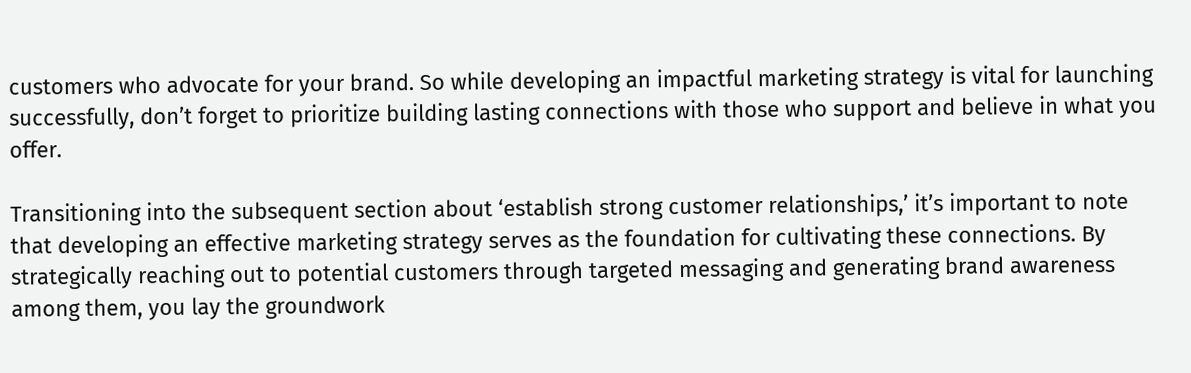customers who advocate for your brand. So while developing an impactful marketing strategy is vital for launching successfully, don’t forget to prioritize building lasting connections with those who support and believe in what you offer.

Transitioning into the subsequent section about ‘establish strong customer relationships,’ it’s important to note that developing an effective marketing strategy serves as the foundation for cultivating these connections. By strategically reaching out to potential customers through targeted messaging and generating brand awareness among them, you lay the groundwork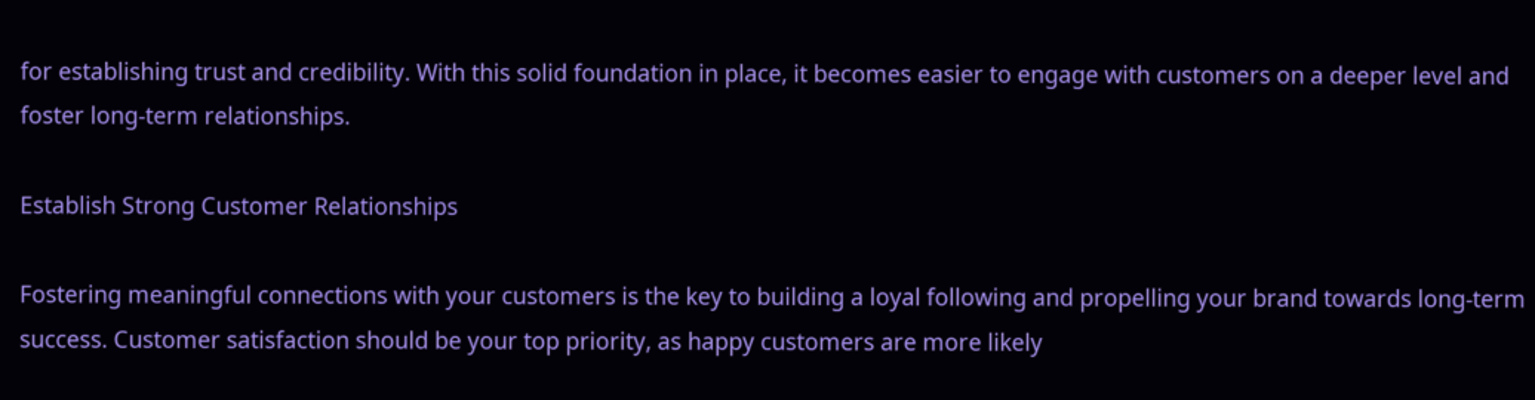for establishing trust and credibility. With this solid foundation in place, it becomes easier to engage with customers on a deeper level and foster long-term relationships.

Establish Strong Customer Relationships

Fostering meaningful connections with your customers is the key to building a loyal following and propelling your brand towards long-term success. Customer satisfaction should be your top priority, as happy customers are more likely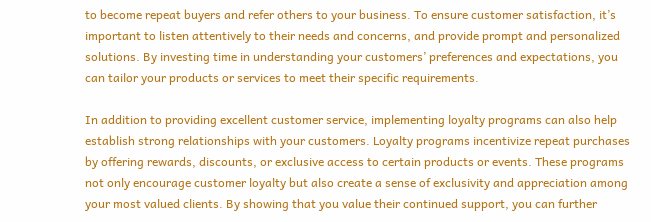to become repeat buyers and refer others to your business. To ensure customer satisfaction, it’s important to listen attentively to their needs and concerns, and provide prompt and personalized solutions. By investing time in understanding your customers’ preferences and expectations, you can tailor your products or services to meet their specific requirements.

In addition to providing excellent customer service, implementing loyalty programs can also help establish strong relationships with your customers. Loyalty programs incentivize repeat purchases by offering rewards, discounts, or exclusive access to certain products or events. These programs not only encourage customer loyalty but also create a sense of exclusivity and appreciation among your most valued clients. By showing that you value their continued support, you can further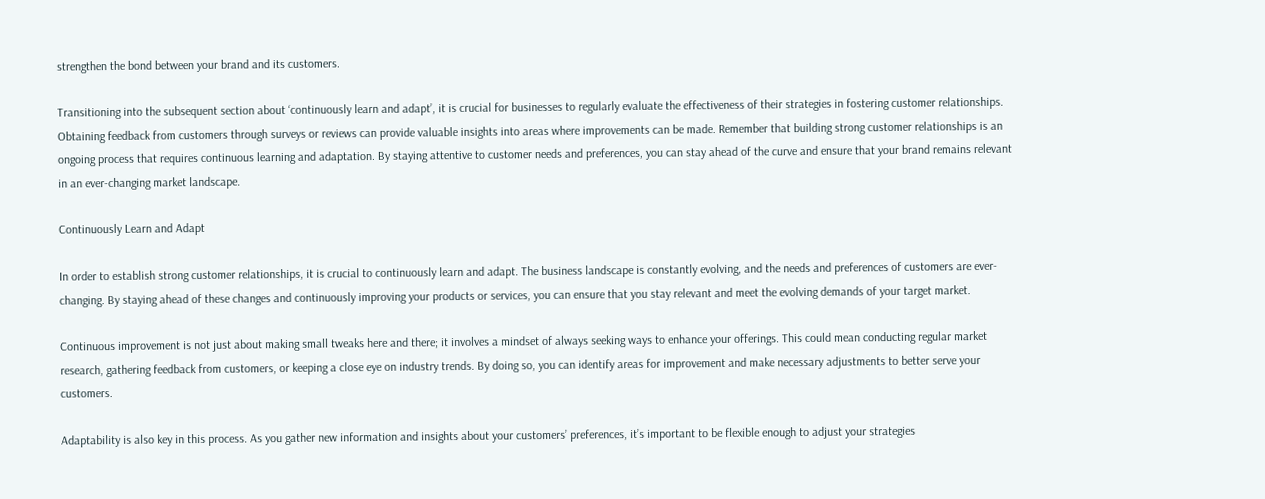strengthen the bond between your brand and its customers.

Transitioning into the subsequent section about ‘continuously learn and adapt’, it is crucial for businesses to regularly evaluate the effectiveness of their strategies in fostering customer relationships. Obtaining feedback from customers through surveys or reviews can provide valuable insights into areas where improvements can be made. Remember that building strong customer relationships is an ongoing process that requires continuous learning and adaptation. By staying attentive to customer needs and preferences, you can stay ahead of the curve and ensure that your brand remains relevant in an ever-changing market landscape.

Continuously Learn and Adapt

In order to establish strong customer relationships, it is crucial to continuously learn and adapt. The business landscape is constantly evolving, and the needs and preferences of customers are ever-changing. By staying ahead of these changes and continuously improving your products or services, you can ensure that you stay relevant and meet the evolving demands of your target market.

Continuous improvement is not just about making small tweaks here and there; it involves a mindset of always seeking ways to enhance your offerings. This could mean conducting regular market research, gathering feedback from customers, or keeping a close eye on industry trends. By doing so, you can identify areas for improvement and make necessary adjustments to better serve your customers.

Adaptability is also key in this process. As you gather new information and insights about your customers’ preferences, it’s important to be flexible enough to adjust your strategies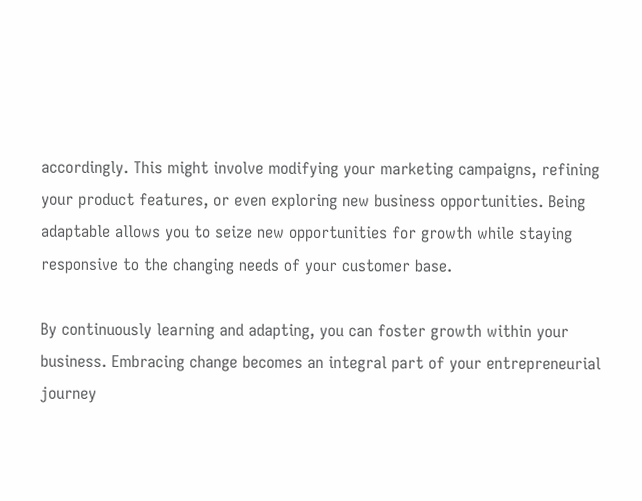accordingly. This might involve modifying your marketing campaigns, refining your product features, or even exploring new business opportunities. Being adaptable allows you to seize new opportunities for growth while staying responsive to the changing needs of your customer base.

By continuously learning and adapting, you can foster growth within your business. Embracing change becomes an integral part of your entrepreneurial journey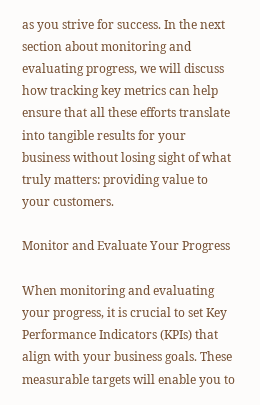as you strive for success. In the next section about monitoring and evaluating progress, we will discuss how tracking key metrics can help ensure that all these efforts translate into tangible results for your business without losing sight of what truly matters: providing value to your customers.

Monitor and Evaluate Your Progress

When monitoring and evaluating your progress, it is crucial to set Key Performance Indicators (KPIs) that align with your business goals. These measurable targets will enable you to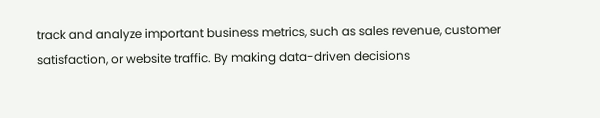track and analyze important business metrics, such as sales revenue, customer satisfaction, or website traffic. By making data-driven decisions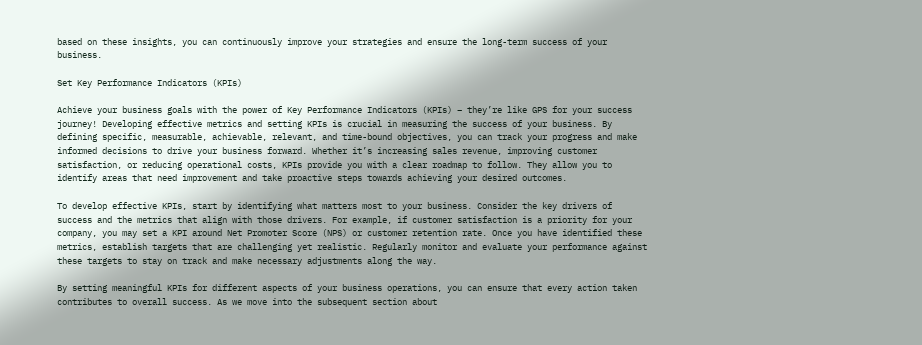based on these insights, you can continuously improve your strategies and ensure the long-term success of your business.

Set Key Performance Indicators (KPIs)

Achieve your business goals with the power of Key Performance Indicators (KPIs) – they’re like GPS for your success journey! Developing effective metrics and setting KPIs is crucial in measuring the success of your business. By defining specific, measurable, achievable, relevant, and time-bound objectives, you can track your progress and make informed decisions to drive your business forward. Whether it’s increasing sales revenue, improving customer satisfaction, or reducing operational costs, KPIs provide you with a clear roadmap to follow. They allow you to identify areas that need improvement and take proactive steps towards achieving your desired outcomes.

To develop effective KPIs, start by identifying what matters most to your business. Consider the key drivers of success and the metrics that align with those drivers. For example, if customer satisfaction is a priority for your company, you may set a KPI around Net Promoter Score (NPS) or customer retention rate. Once you have identified these metrics, establish targets that are challenging yet realistic. Regularly monitor and evaluate your performance against these targets to stay on track and make necessary adjustments along the way.

By setting meaningful KPIs for different aspects of your business operations, you can ensure that every action taken contributes to overall success. As we move into the subsequent section about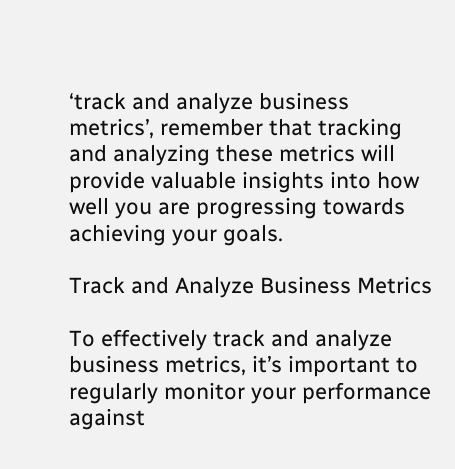‘track and analyze business metrics’, remember that tracking and analyzing these metrics will provide valuable insights into how well you are progressing towards achieving your goals.

Track and Analyze Business Metrics

To effectively track and analyze business metrics, it’s important to regularly monitor your performance against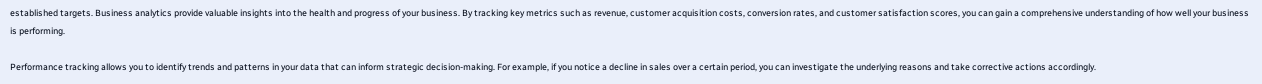established targets. Business analytics provide valuable insights into the health and progress of your business. By tracking key metrics such as revenue, customer acquisition costs, conversion rates, and customer satisfaction scores, you can gain a comprehensive understanding of how well your business is performing.

Performance tracking allows you to identify trends and patterns in your data that can inform strategic decision-making. For example, if you notice a decline in sales over a certain period, you can investigate the underlying reasons and take corrective actions accordingly.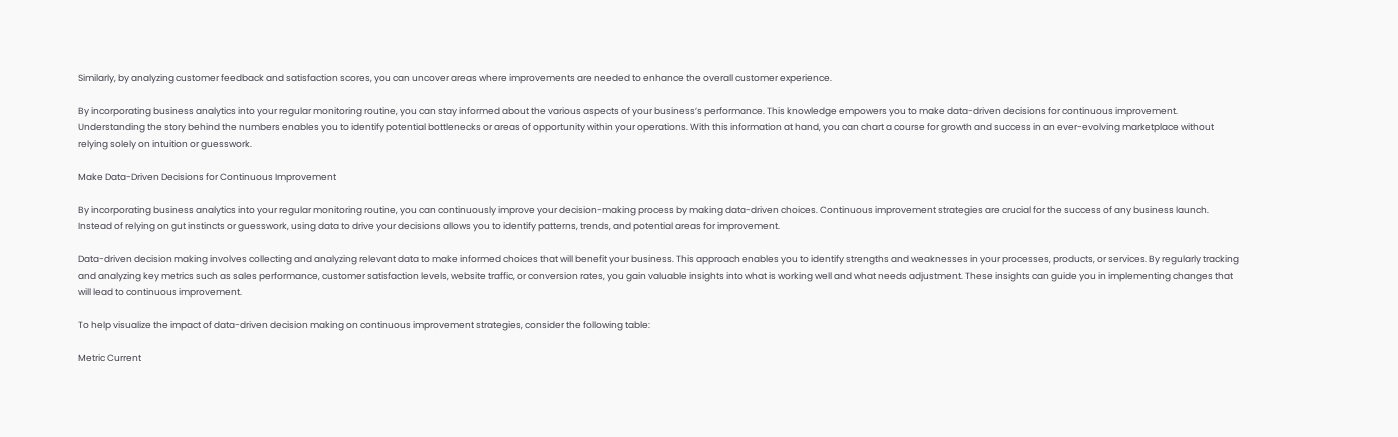Similarly, by analyzing customer feedback and satisfaction scores, you can uncover areas where improvements are needed to enhance the overall customer experience.

By incorporating business analytics into your regular monitoring routine, you can stay informed about the various aspects of your business’s performance. This knowledge empowers you to make data-driven decisions for continuous improvement. Understanding the story behind the numbers enables you to identify potential bottlenecks or areas of opportunity within your operations. With this information at hand, you can chart a course for growth and success in an ever-evolving marketplace without relying solely on intuition or guesswork.

Make Data-Driven Decisions for Continuous Improvement

By incorporating business analytics into your regular monitoring routine, you can continuously improve your decision-making process by making data-driven choices. Continuous improvement strategies are crucial for the success of any business launch. Instead of relying on gut instincts or guesswork, using data to drive your decisions allows you to identify patterns, trends, and potential areas for improvement.

Data-driven decision making involves collecting and analyzing relevant data to make informed choices that will benefit your business. This approach enables you to identify strengths and weaknesses in your processes, products, or services. By regularly tracking and analyzing key metrics such as sales performance, customer satisfaction levels, website traffic, or conversion rates, you gain valuable insights into what is working well and what needs adjustment. These insights can guide you in implementing changes that will lead to continuous improvement.

To help visualize the impact of data-driven decision making on continuous improvement strategies, consider the following table:

Metric Current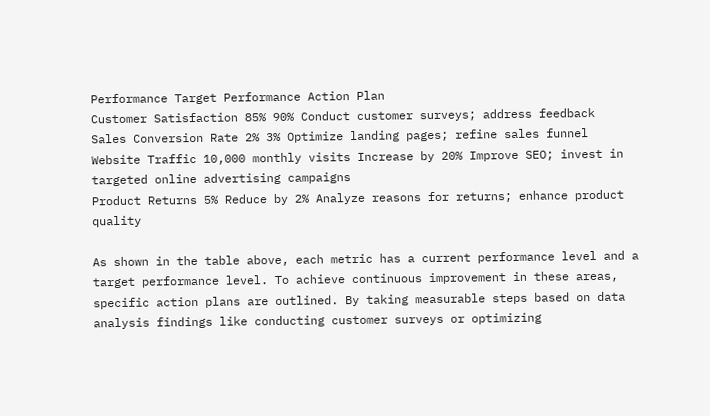Performance Target Performance Action Plan
Customer Satisfaction 85% 90% Conduct customer surveys; address feedback
Sales Conversion Rate 2% 3% Optimize landing pages; refine sales funnel
Website Traffic 10,000 monthly visits Increase by 20% Improve SEO; invest in targeted online advertising campaigns
Product Returns 5% Reduce by 2% Analyze reasons for returns; enhance product quality

As shown in the table above, each metric has a current performance level and a target performance level. To achieve continuous improvement in these areas, specific action plans are outlined. By taking measurable steps based on data analysis findings like conducting customer surveys or optimizing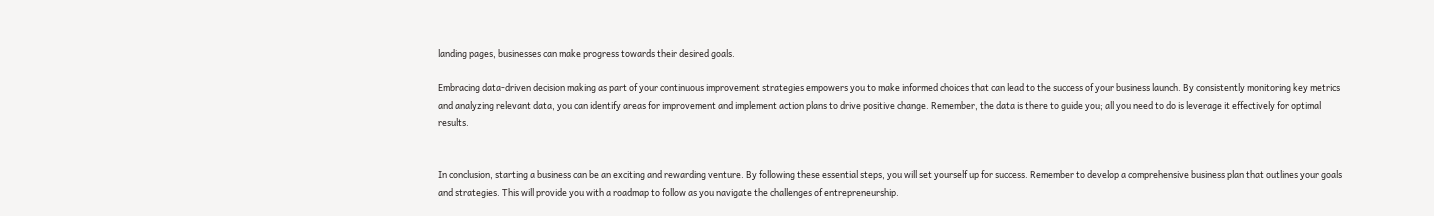landing pages, businesses can make progress towards their desired goals.

Embracing data-driven decision making as part of your continuous improvement strategies empowers you to make informed choices that can lead to the success of your business launch. By consistently monitoring key metrics and analyzing relevant data, you can identify areas for improvement and implement action plans to drive positive change. Remember, the data is there to guide you; all you need to do is leverage it effectively for optimal results.


In conclusion, starting a business can be an exciting and rewarding venture. By following these essential steps, you will set yourself up for success. Remember to develop a comprehensive business plan that outlines your goals and strategies. This will provide you with a roadmap to follow as you navigate the challenges of entrepreneurship.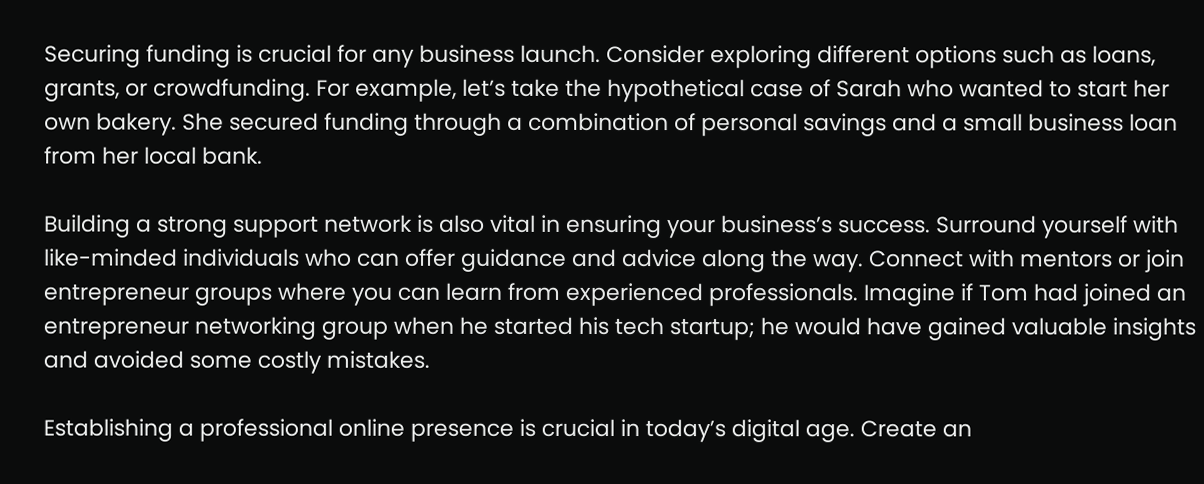Securing funding is crucial for any business launch. Consider exploring different options such as loans, grants, or crowdfunding. For example, let’s take the hypothetical case of Sarah who wanted to start her own bakery. She secured funding through a combination of personal savings and a small business loan from her local bank.

Building a strong support network is also vital in ensuring your business’s success. Surround yourself with like-minded individuals who can offer guidance and advice along the way. Connect with mentors or join entrepreneur groups where you can learn from experienced professionals. Imagine if Tom had joined an entrepreneur networking group when he started his tech startup; he would have gained valuable insights and avoided some costly mistakes.

Establishing a professional online presence is crucial in today’s digital age. Create an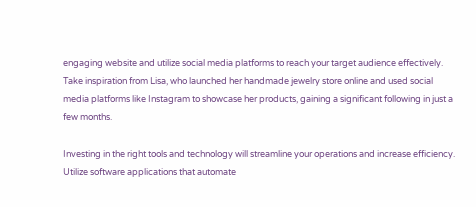engaging website and utilize social media platforms to reach your target audience effectively. Take inspiration from Lisa, who launched her handmade jewelry store online and used social media platforms like Instagram to showcase her products, gaining a significant following in just a few months.

Investing in the right tools and technology will streamline your operations and increase efficiency. Utilize software applications that automate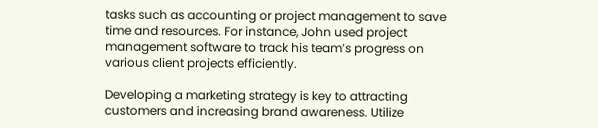tasks such as accounting or project management to save time and resources. For instance, John used project management software to track his team’s progress on various client projects efficiently.

Developing a marketing strategy is key to attracting customers and increasing brand awareness. Utilize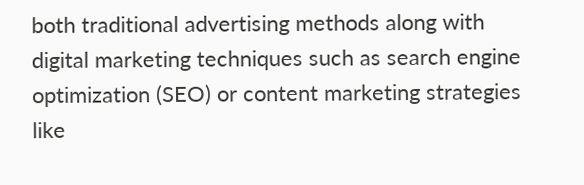both traditional advertising methods along with digital marketing techniques such as search engine optimization (SEO) or content marketing strategies like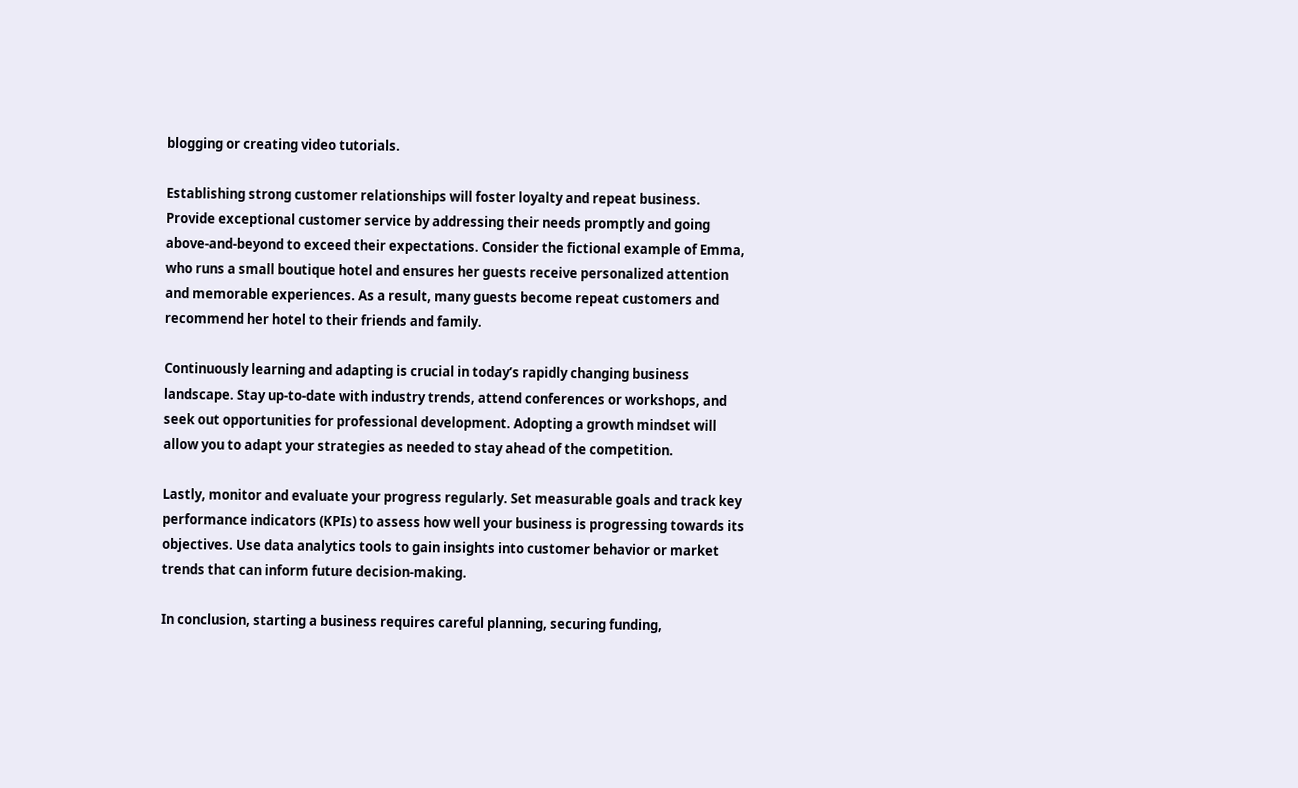blogging or creating video tutorials.

Establishing strong customer relationships will foster loyalty and repeat business. Provide exceptional customer service by addressing their needs promptly and going above-and-beyond to exceed their expectations. Consider the fictional example of Emma, who runs a small boutique hotel and ensures her guests receive personalized attention and memorable experiences. As a result, many guests become repeat customers and recommend her hotel to their friends and family.

Continuously learning and adapting is crucial in today’s rapidly changing business landscape. Stay up-to-date with industry trends, attend conferences or workshops, and seek out opportunities for professional development. Adopting a growth mindset will allow you to adapt your strategies as needed to stay ahead of the competition.

Lastly, monitor and evaluate your progress regularly. Set measurable goals and track key performance indicators (KPIs) to assess how well your business is progressing towards its objectives. Use data analytics tools to gain insights into customer behavior or market trends that can inform future decision-making.

In conclusion, starting a business requires careful planning, securing funding,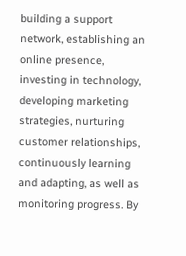building a support network, establishing an online presence, investing in technology, developing marketing strategies, nurturing customer relationships, continuously learning and adapting, as well as monitoring progress. By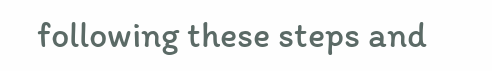following these steps and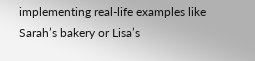implementing real-life examples like Sarah’s bakery or Lisa’s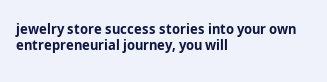jewelry store success stories into your own entrepreneurial journey, you will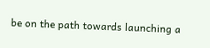be on the path towards launching a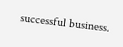successful business.